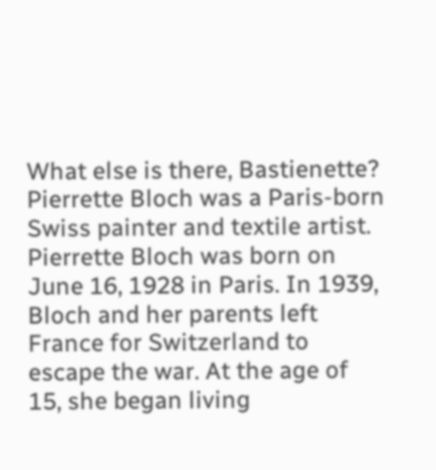What else is there, Bastienette?
Pierrette Bloch was a Paris-born Swiss painter and textile artist. Pierrette Bloch was born on June 16, 1928 in Paris. In 1939, Bloch and her parents left France for Switzerland to escape the war. At the age of 15, she began living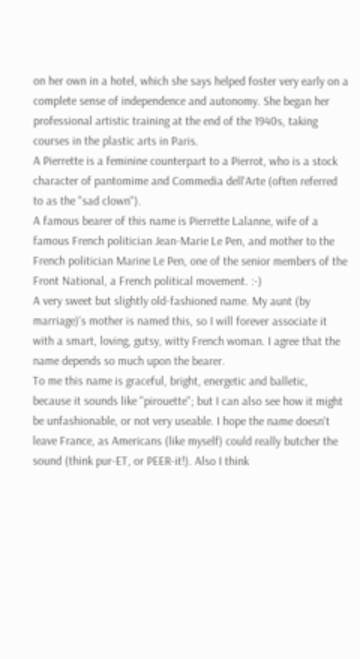on her own in a hotel, which she says helped foster very early on a complete sense of independence and autonomy. She began her professional artistic training at the end of the 1940s, taking courses in the plastic arts in Paris.
A Pierrette is a feminine counterpart to a Pierrot, who is a stock character of pantomime and Commedia dell'Arte (often referred to as the "sad clown").
A famous bearer of this name is Pierrette Lalanne, wife of a famous French politician Jean-Marie Le Pen, and mother to the French politician Marine Le Pen, one of the senior members of the Front National, a French political movement. :-)
A very sweet but slightly old-fashioned name. My aunt (by marriage)'s mother is named this, so I will forever associate it with a smart, loving, gutsy, witty French woman. I agree that the name depends so much upon the bearer.
To me this name is graceful, bright, energetic and balletic, because it sounds like "pirouette"; but I can also see how it might be unfashionable, or not very useable. I hope the name doesn't leave France, as Americans (like myself) could really butcher the sound (think pur-ET, or PEER-it!). Also I think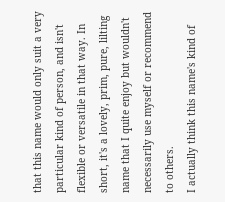that this name would only suit a very particular kind of person, and isn't flexible or versatile in that way. In short, it's a lovely, prim, pure, lilting name that I quite enjoy but wouldn't necessarily use myself or recommend to others.
I actually think this name's kind of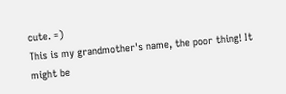cute. =)
This is my grandmother's name, the poor thing! It might be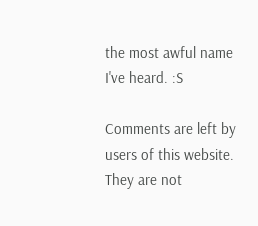the most awful name I've heard. :S

Comments are left by users of this website. They are not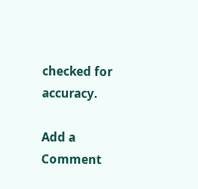checked for accuracy.

Add a Comment